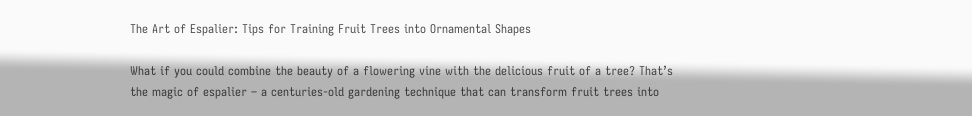The Art of Espalier: Tips for Training Fruit Trees into Ornamental Shapes

What if you could combine the beauty of a flowering vine with the delicious fruit of a tree? That’s the magic of espalier – a centuries-old gardening technique that can transform fruit trees into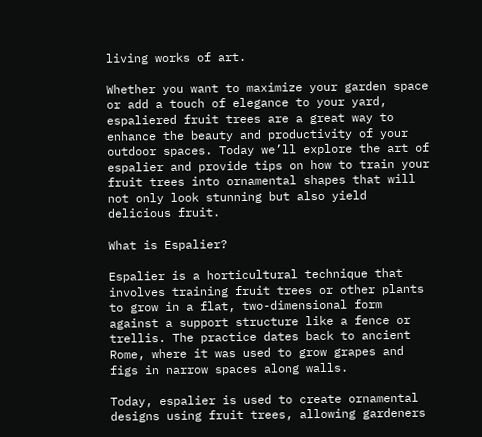living works of art.

Whether you want to maximize your garden space or add a touch of elegance to your yard, espaliered fruit trees are a great way to enhance the beauty and productivity of your outdoor spaces. Today we’ll explore the art of espalier and provide tips on how to train your fruit trees into ornamental shapes that will not only look stunning but also yield delicious fruit.

What is Espalier?

Espalier is a horticultural technique that involves training fruit trees or other plants to grow in a flat, two-dimensional form against a support structure like a fence or trellis. The practice dates back to ancient Rome, where it was used to grow grapes and figs in narrow spaces along walls.

Today, espalier is used to create ornamental designs using fruit trees, allowing gardeners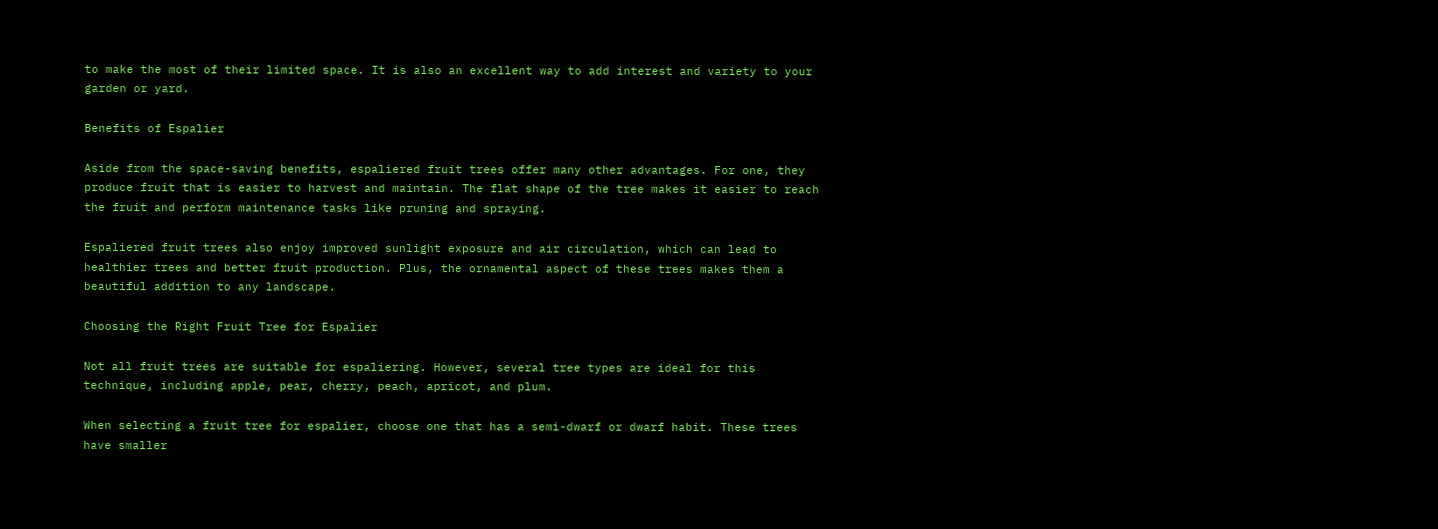to make the most of their limited space. It is also an excellent way to add interest and variety to your garden or yard.

Benefits of Espalier

Aside from the space-saving benefits, espaliered fruit trees offer many other advantages. For one, they produce fruit that is easier to harvest and maintain. The flat shape of the tree makes it easier to reach the fruit and perform maintenance tasks like pruning and spraying.

Espaliered fruit trees also enjoy improved sunlight exposure and air circulation, which can lead to healthier trees and better fruit production. Plus, the ornamental aspect of these trees makes them a beautiful addition to any landscape.

Choosing the Right Fruit Tree for Espalier

Not all fruit trees are suitable for espaliering. However, several tree types are ideal for this technique, including apple, pear, cherry, peach, apricot, and plum.

When selecting a fruit tree for espalier, choose one that has a semi-dwarf or dwarf habit. These trees have smaller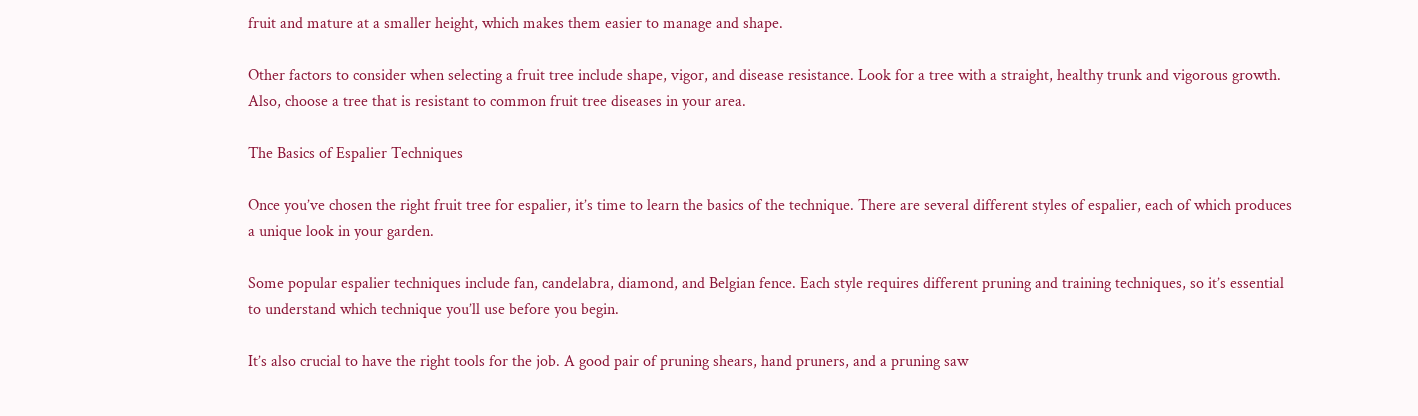fruit and mature at a smaller height, which makes them easier to manage and shape.

Other factors to consider when selecting a fruit tree include shape, vigor, and disease resistance. Look for a tree with a straight, healthy trunk and vigorous growth. Also, choose a tree that is resistant to common fruit tree diseases in your area.

The Basics of Espalier Techniques

Once you’ve chosen the right fruit tree for espalier, it’s time to learn the basics of the technique. There are several different styles of espalier, each of which produces a unique look in your garden.

Some popular espalier techniques include fan, candelabra, diamond, and Belgian fence. Each style requires different pruning and training techniques, so it’s essential to understand which technique you’ll use before you begin.

It’s also crucial to have the right tools for the job. A good pair of pruning shears, hand pruners, and a pruning saw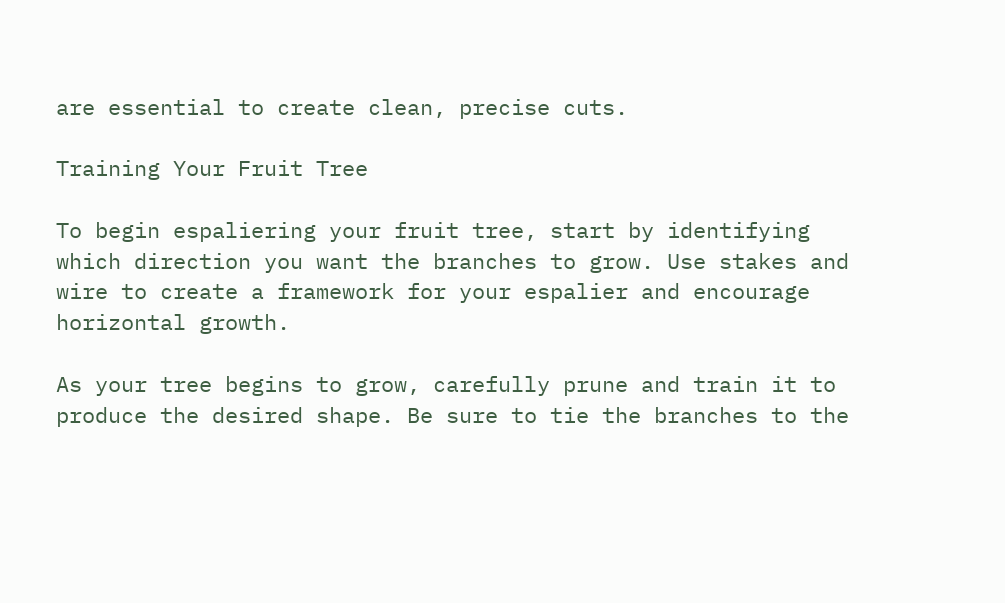are essential to create clean, precise cuts.

Training Your Fruit Tree

To begin espaliering your fruit tree, start by identifying which direction you want the branches to grow. Use stakes and wire to create a framework for your espalier and encourage horizontal growth.

As your tree begins to grow, carefully prune and train it to produce the desired shape. Be sure to tie the branches to the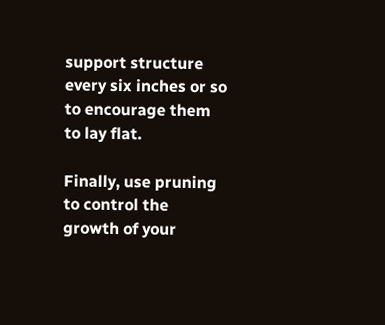support structure every six inches or so to encourage them to lay flat.

Finally, use pruning to control the growth of your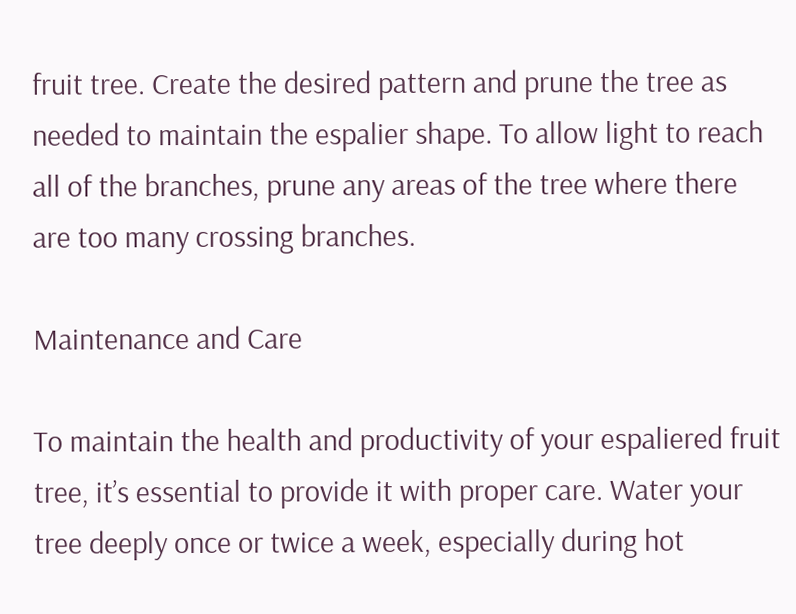fruit tree. Create the desired pattern and prune the tree as needed to maintain the espalier shape. To allow light to reach all of the branches, prune any areas of the tree where there are too many crossing branches.

Maintenance and Care

To maintain the health and productivity of your espaliered fruit tree, it’s essential to provide it with proper care. Water your tree deeply once or twice a week, especially during hot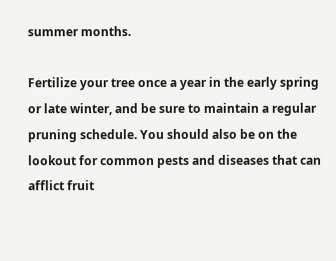summer months.

Fertilize your tree once a year in the early spring or late winter, and be sure to maintain a regular pruning schedule. You should also be on the lookout for common pests and diseases that can afflict fruit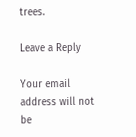trees.

Leave a Reply

Your email address will not be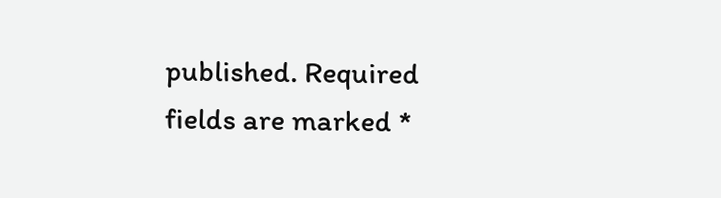published. Required fields are marked *